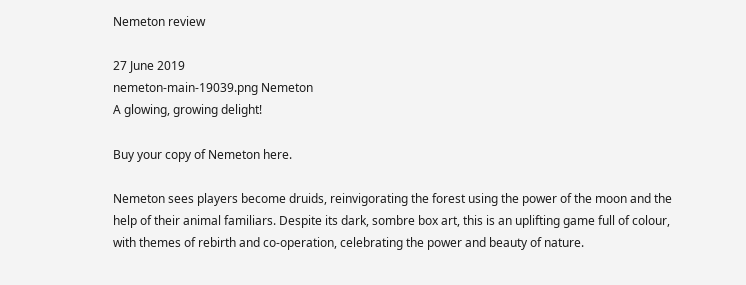Nemeton review

27 June 2019
nemeton-main-19039.png Nemeton
A glowing, growing delight!

Buy your copy of Nemeton here.

Nemeton sees players become druids, reinvigorating the forest using the power of the moon and the help of their animal familiars. Despite its dark, sombre box art, this is an uplifting game full of colour, with themes of rebirth and co-operation, celebrating the power and beauty of nature.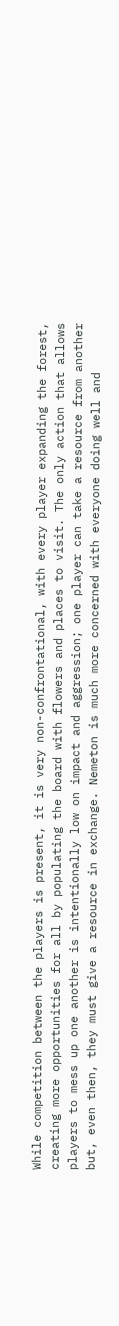While competition between the players is present, it is very non-confrontational, with every player expanding the forest, creating more opportunities for all by populating the board with flowers and places to visit. The only action that allows players to mess up one another is intentionally low on impact and aggression; one player can take a resource from another but, even then, they must give a resource in exchange. Nemeton is much more concerned with everyone doing well and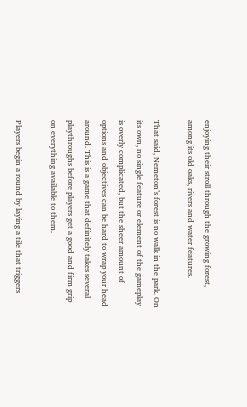enjoying their stroll through the growing forest, among its old oaks, rivers and water features.

That said, Nemeton’s forest is no walk in the park. On its own, no single feature or element of the gameplay is overly complicated, but the sheer amount of options and objectives can be hard to wrap your head around. This is a game that definitely takes several playthroughs before players get a good and firm grip on everything available to them.

Players begin a round by laying a tile that triggers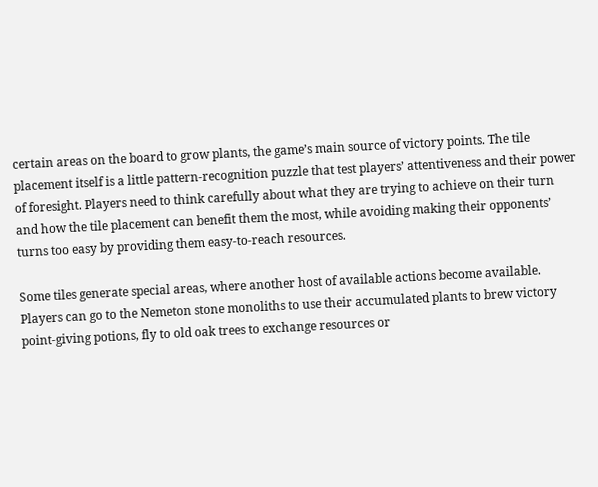certain areas on the board to grow plants, the game’s main source of victory points. The tile placement itself is a little pattern-recognition puzzle that test players’ attentiveness and their power of foresight. Players need to think carefully about what they are trying to achieve on their turn and how the tile placement can benefit them the most, while avoiding making their opponents’ turns too easy by providing them easy-to-reach resources.

Some tiles generate special areas, where another host of available actions become available. Players can go to the Nemeton stone monoliths to use their accumulated plants to brew victory point-giving potions, fly to old oak trees to exchange resources or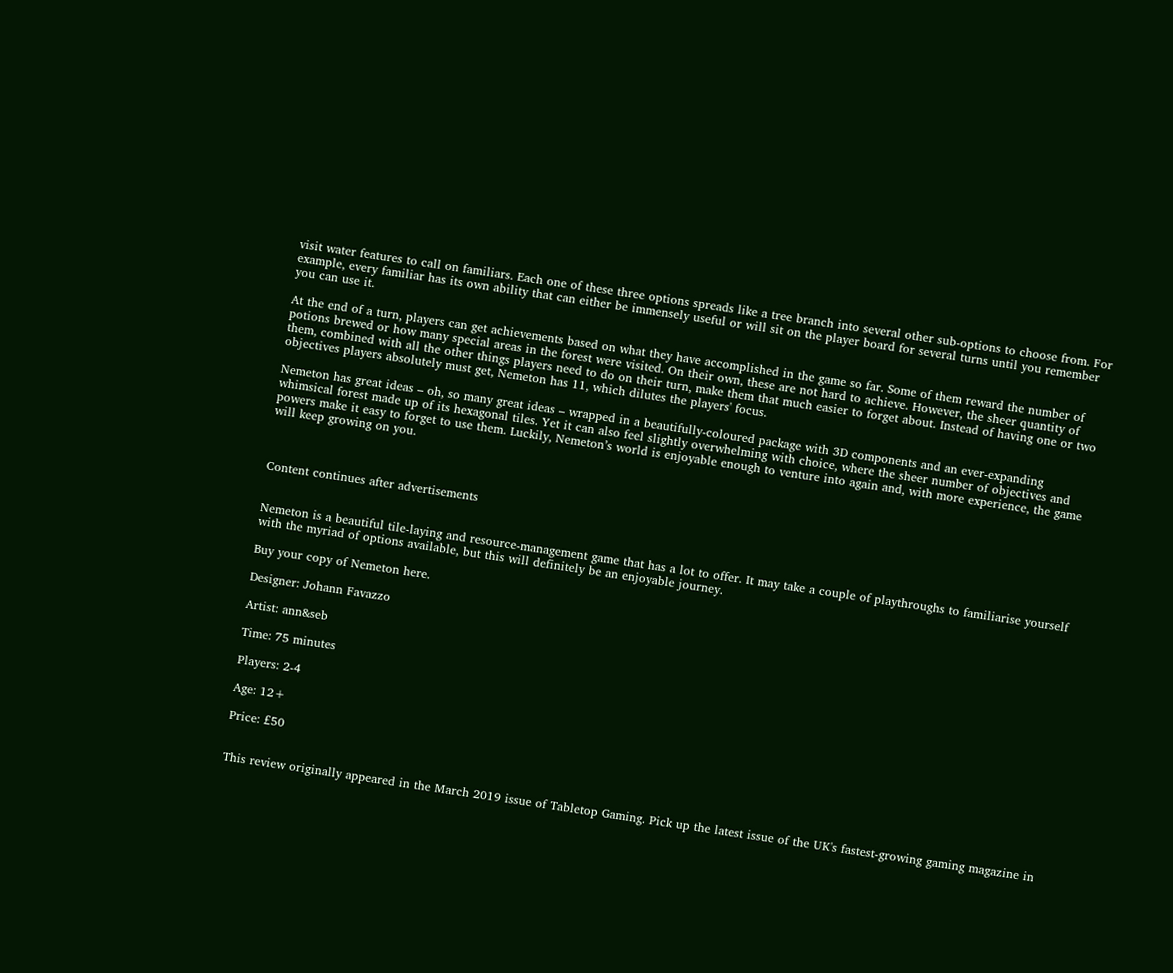visit water features to call on familiars. Each one of these three options spreads like a tree branch into several other sub-options to choose from. For example, every familiar has its own ability that can either be immensely useful or will sit on the player board for several turns until you remember you can use it.

At the end of a turn, players can get achievements based on what they have accomplished in the game so far. Some of them reward the number of potions brewed or how many special areas in the forest were visited. On their own, these are not hard to achieve. However, the sheer quantity of them, combined with all the other things players need to do on their turn, make them that much easier to forget about. Instead of having one or two objectives players absolutely must get, Nemeton has 11, which dilutes the players' focus.

Nemeton has great ideas – oh, so many great ideas – wrapped in a beautifully-coloured package with 3D components and an ever-expanding whimsical forest made up of its hexagonal tiles. Yet it can also feel slightly overwhelming with choice, where the sheer number of objectives and powers make it easy to forget to use them. Luckily, Nemeton’s world is enjoyable enough to venture into again and, with more experience, the game will keep growing on you.



Content continues after advertisements


Nemeton is a beautiful tile-laying and resource-management game that has a lot to offer. It may take a couple of playthroughs to familiarise yourself with the myriad of options available, but this will definitely be an enjoyable journey.

Buy your copy of Nemeton here.

Designer: Johann Favazzo

Artist: ann&seb

Time: 75 minutes

Players: 2-4

Age: 12+

Price: £50


This review originally appeared in the March 2019 issue of Tabletop Gaming. Pick up the latest issue of the UK's fastest-growing gaming magazine in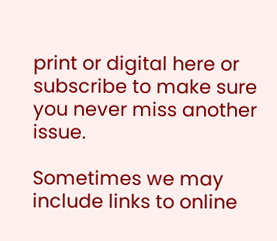print or digital here or subscribe to make sure you never miss another issue.

Sometimes we may include links to online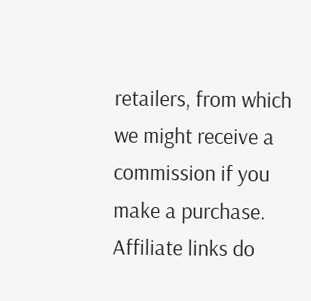retailers, from which we might receive a commission if you make a purchase. Affiliate links do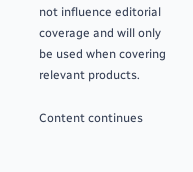not influence editorial coverage and will only be used when covering relevant products.

Content continues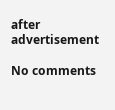after advertisement

No comments